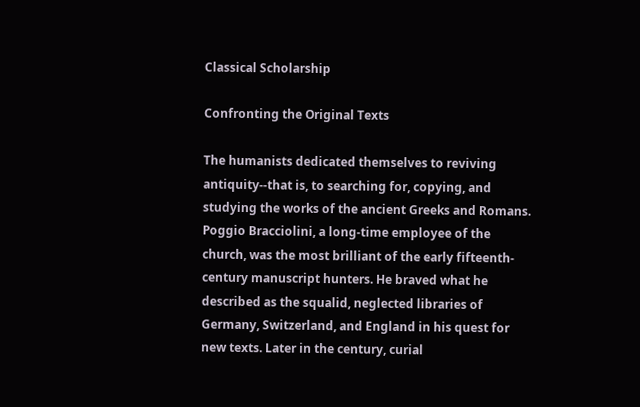Classical Scholarship

Confronting the Original Texts

The humanists dedicated themselves to reviving antiquity--that is, to searching for, copying, and studying the works of the ancient Greeks and Romans. Poggio Bracciolini, a long-time employee of the church, was the most brilliant of the early fifteenth-century manuscript hunters. He braved what he described as the squalid, neglected libraries of Germany, Switzerland, and England in his quest for new texts. Later in the century, curial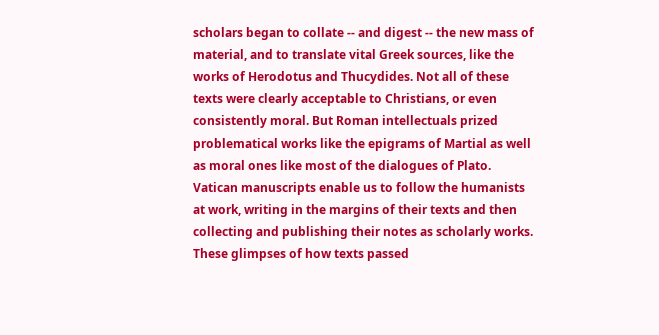scholars began to collate -- and digest -- the new mass of material, and to translate vital Greek sources, like the works of Herodotus and Thucydides. Not all of these texts were clearly acceptable to Christians, or even consistently moral. But Roman intellectuals prized problematical works like the epigrams of Martial as well as moral ones like most of the dialogues of Plato. Vatican manuscripts enable us to follow the humanists at work, writing in the margins of their texts and then collecting and publishing their notes as scholarly works. These glimpses of how texts passed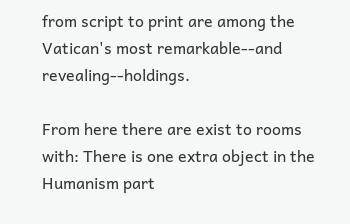from script to print are among the Vatican's most remarkable--and revealing--holdings.

From here there are exist to rooms with: There is one extra object in the Humanism part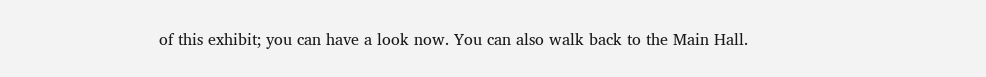of this exhibit; you can have a look now. You can also walk back to the Main Hall.